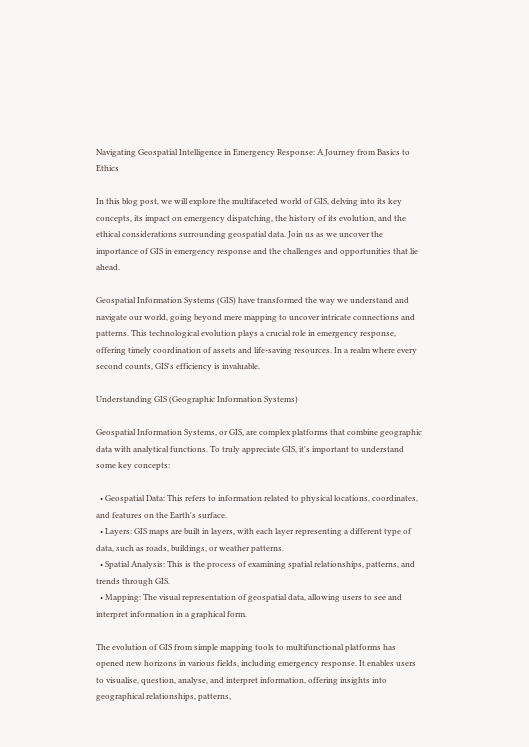Navigating Geospatial Intelligence in Emergency Response: A Journey from Basics to Ethics

In this blog post, we will explore the multifaceted world of GIS, delving into its key concepts, its impact on emergency dispatching, the history of its evolution, and the ethical considerations surrounding geospatial data. Join us as we uncover the importance of GIS in emergency response and the challenges and opportunities that lie ahead.

Geospatial Information Systems (GIS) have transformed the way we understand and navigate our world, going beyond mere mapping to uncover intricate connections and patterns. This technological evolution plays a crucial role in emergency response, offering timely coordination of assets and life-saving resources. In a realm where every second counts, GIS's efficiency is invaluable.

Understanding GIS (Geographic Information Systems)

Geospatial Information Systems, or GIS, are complex platforms that combine geographic data with analytical functions. To truly appreciate GIS, it's important to understand some key concepts:

  • Geospatial Data: This refers to information related to physical locations, coordinates, and features on the Earth's surface.
  • Layers: GIS maps are built in layers, with each layer representing a different type of data, such as roads, buildings, or weather patterns.
  • Spatial Analysis: This is the process of examining spatial relationships, patterns, and trends through GIS.
  • Mapping: The visual representation of geospatial data, allowing users to see and interpret information in a graphical form.

The evolution of GIS from simple mapping tools to multifunctional platforms has opened new horizons in various fields, including emergency response. It enables users to visualise, question, analyse, and interpret information, offering insights into geographical relationships, patterns,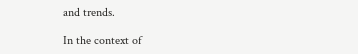and trends.

In the context of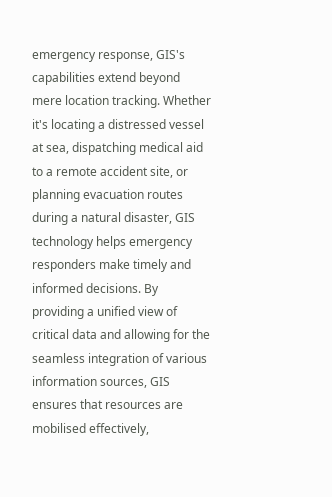emergency response, GIS's capabilities extend beyond mere location tracking. Whether it's locating a distressed vessel at sea, dispatching medical aid to a remote accident site, or planning evacuation routes during a natural disaster, GIS technology helps emergency responders make timely and informed decisions. By providing a unified view of critical data and allowing for the seamless integration of various information sources, GIS ensures that resources are mobilised effectively,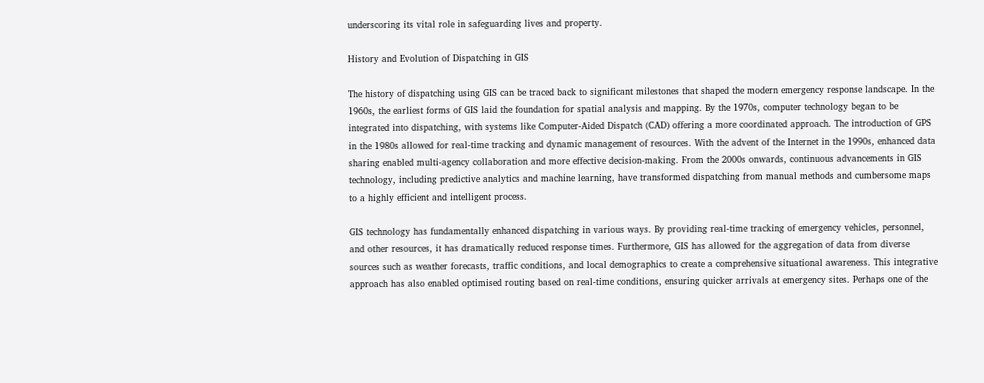underscoring its vital role in safeguarding lives and property.

History and Evolution of Dispatching in GIS

The history of dispatching using GIS can be traced back to significant milestones that shaped the modern emergency response landscape. In the 1960s, the earliest forms of GIS laid the foundation for spatial analysis and mapping. By the 1970s, computer technology began to be integrated into dispatching, with systems like Computer-Aided Dispatch (CAD) offering a more coordinated approach. The introduction of GPS in the 1980s allowed for real-time tracking and dynamic management of resources. With the advent of the Internet in the 1990s, enhanced data sharing enabled multi-agency collaboration and more effective decision-making. From the 2000s onwards, continuous advancements in GIS technology, including predictive analytics and machine learning, have transformed dispatching from manual methods and cumbersome maps to a highly efficient and intelligent process.

GIS technology has fundamentally enhanced dispatching in various ways. By providing real-time tracking of emergency vehicles, personnel, and other resources, it has dramatically reduced response times. Furthermore, GIS has allowed for the aggregation of data from diverse sources such as weather forecasts, traffic conditions, and local demographics to create a comprehensive situational awareness. This integrative approach has also enabled optimised routing based on real-time conditions, ensuring quicker arrivals at emergency sites. Perhaps one of the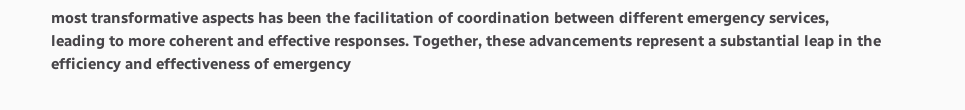most transformative aspects has been the facilitation of coordination between different emergency services, leading to more coherent and effective responses. Together, these advancements represent a substantial leap in the efficiency and effectiveness of emergency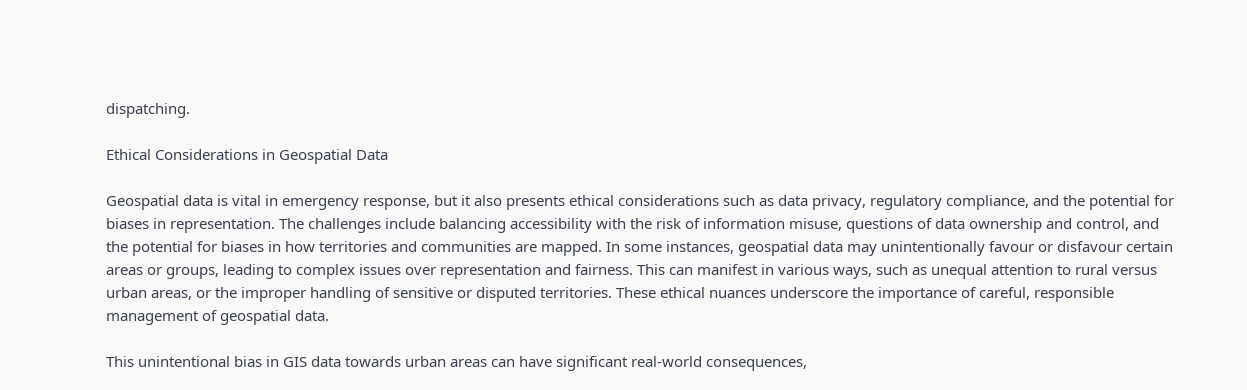dispatching.

Ethical Considerations in Geospatial Data

Geospatial data is vital in emergency response, but it also presents ethical considerations such as data privacy, regulatory compliance, and the potential for biases in representation. The challenges include balancing accessibility with the risk of information misuse, questions of data ownership and control, and the potential for biases in how territories and communities are mapped. In some instances, geospatial data may unintentionally favour or disfavour certain areas or groups, leading to complex issues over representation and fairness. This can manifest in various ways, such as unequal attention to rural versus urban areas, or the improper handling of sensitive or disputed territories. These ethical nuances underscore the importance of careful, responsible management of geospatial data.

This unintentional bias in GIS data towards urban areas can have significant real-world consequences,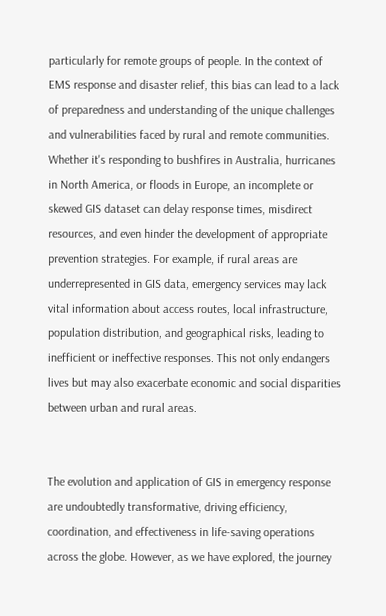particularly for remote groups of people. In the context of EMS response and disaster relief, this bias can lead to a lack of preparedness and understanding of the unique challenges and vulnerabilities faced by rural and remote communities. Whether it's responding to bushfires in Australia, hurricanes in North America, or floods in Europe, an incomplete or skewed GIS dataset can delay response times, misdirect resources, and even hinder the development of appropriate prevention strategies. For example, if rural areas are underrepresented in GIS data, emergency services may lack vital information about access routes, local infrastructure, population distribution, and geographical risks, leading to inefficient or ineffective responses. This not only endangers lives but may also exacerbate economic and social disparities between urban and rural areas.


The evolution and application of GIS in emergency response are undoubtedly transformative, driving efficiency, coordination, and effectiveness in life-saving operations across the globe. However, as we have explored, the journey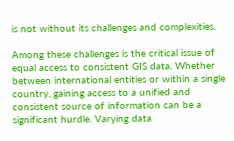is not without its challenges and complexities.

Among these challenges is the critical issue of equal access to consistent GIS data. Whether between international entities or within a single country, gaining access to a unified and consistent source of information can be a significant hurdle. Varying data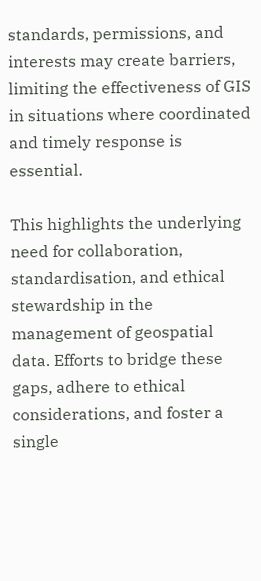standards, permissions, and interests may create barriers, limiting the effectiveness of GIS in situations where coordinated and timely response is essential.

This highlights the underlying need for collaboration, standardisation, and ethical stewardship in the management of geospatial data. Efforts to bridge these gaps, adhere to ethical considerations, and foster a single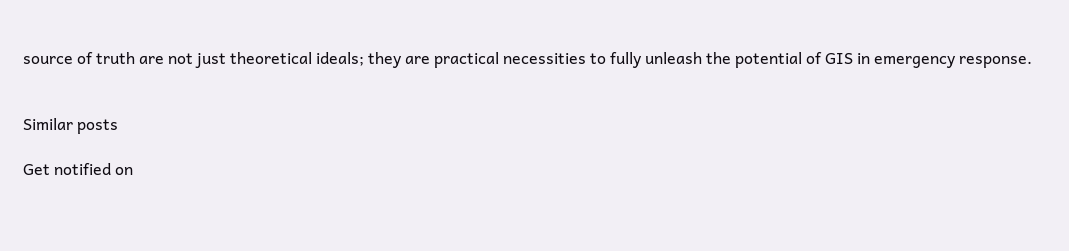source of truth are not just theoretical ideals; they are practical necessities to fully unleash the potential of GIS in emergency response.


Similar posts

Get notified on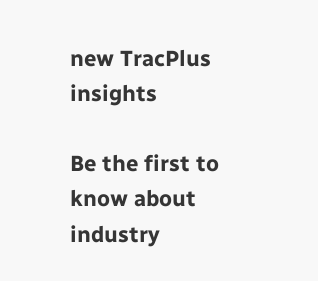new TracPlus insights

Be the first to know about industry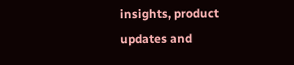insights, product updates and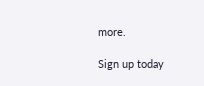more.

Sign up today